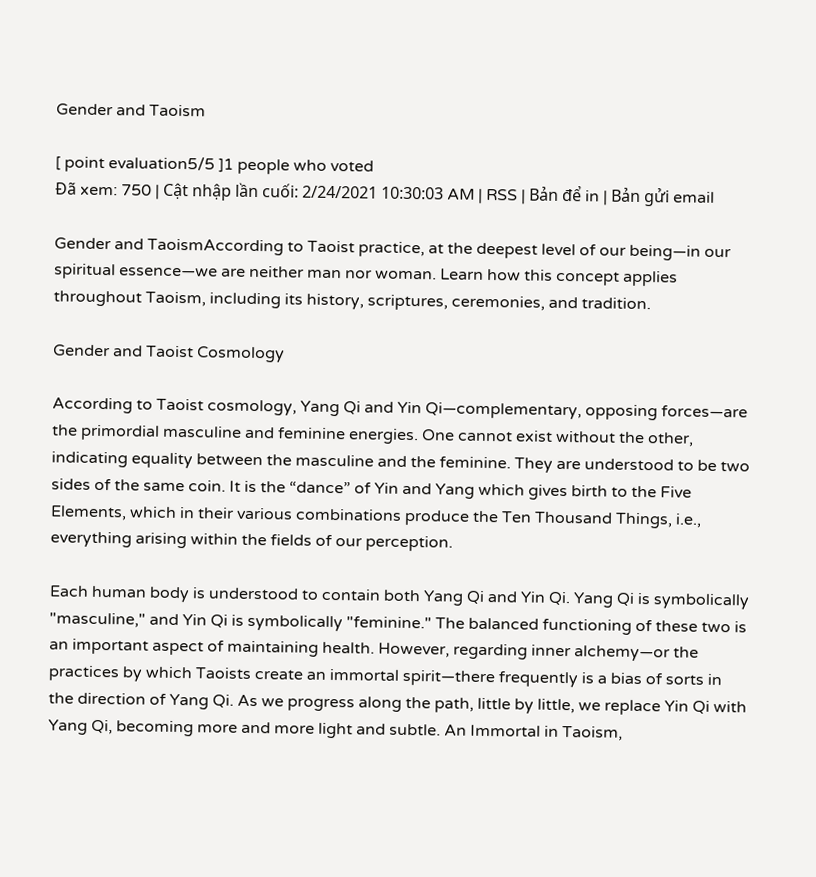Gender and Taoism

[ point evaluation5/5 ]1 people who voted
Đã xem: 750 | Cật nhập lần cuối: 2/24/2021 10:30:03 AM | RSS | Bản để in | Bản gửi email

Gender and TaoismAccording to Taoist practice, at the deepest level of our being—in our spiritual essence—we are neither man nor woman. Learn how this concept applies throughout Taoism, including its history, scriptures, ceremonies, and tradition.

Gender and Taoist Cosmology

According to Taoist cosmology, Yang Qi and Yin Qi—complementary, opposing forces—are the primordial masculine and feminine energies. One cannot exist without the other, indicating equality between the masculine and the feminine. They are understood to be two sides of the same coin. It is the “dance” of Yin and Yang which gives birth to the Five Elements, which in their various combinations produce the Ten Thousand Things, i.e., everything arising within the fields of our perception.

Each human body is understood to contain both Yang Qi and Yin Qi. Yang Qi is symbolically "masculine," and Yin Qi is symbolically "feminine." The balanced functioning of these two is an important aspect of maintaining health. However, regarding inner alchemy—or the practices by which Taoists create an immortal spirit—there frequently is a bias of sorts in the direction of Yang Qi. As we progress along the path, little by little, we replace Yin Qi with Yang Qi, becoming more and more light and subtle. An Immortal in Taoism,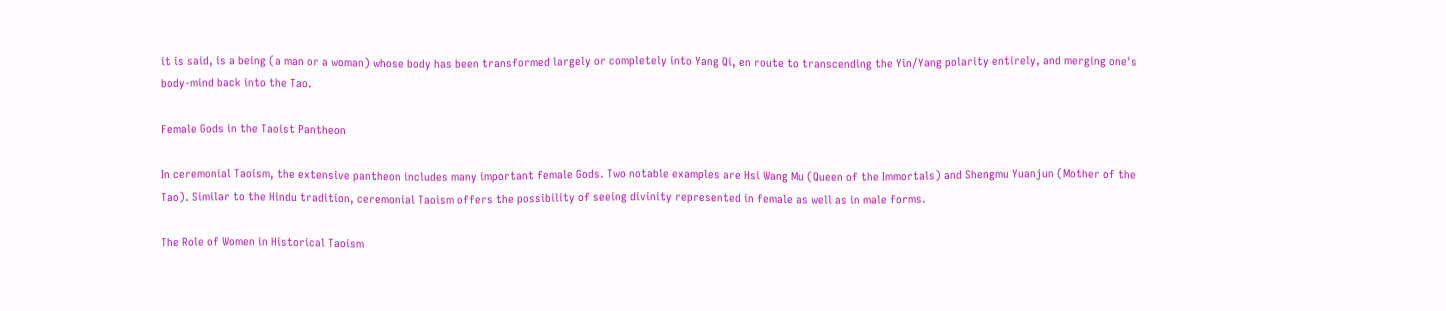it is said, is a being (a man or a woman) whose body has been transformed largely or completely into Yang Qi, en route to transcending the Yin/Yang polarity entirely, and merging one's body-mind back into the Tao.

Female Gods in the Taoist Pantheon

In ceremonial Taoism, the extensive pantheon includes many important female Gods. Two notable examples are Hsi Wang Mu (Queen of the Immortals) and Shengmu Yuanjun (Mother of the Tao). Similar to the Hindu tradition, ceremonial Taoism offers the possibility of seeing divinity represented in female as well as in male forms.

The Role of Women in Historical Taoism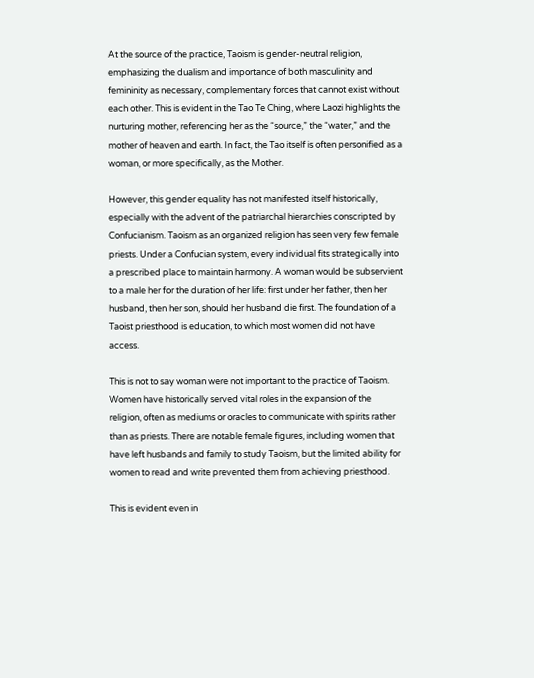At the source of the practice, Taoism is gender-neutral religion, emphasizing the dualism and importance of both masculinity and femininity as necessary, complementary forces that cannot exist without each other. This is evident in the Tao Te Ching, where Laozi highlights the nurturing mother, referencing her as the “source,” the “water,” and the mother of heaven and earth. In fact, the Tao itself is often personified as a woman, or more specifically, as the Mother.

However, this gender equality has not manifested itself historically, especially with the advent of the patriarchal hierarchies conscripted by Confucianism. Taoism as an organized religion has seen very few female priests. Under a Confucian system, every individual fits strategically into a prescribed place to maintain harmony. A woman would be subservient to a male her for the duration of her life: first under her father, then her husband, then her son, should her husband die first. The foundation of a Taoist priesthood is education, to which most women did not have access.

This is not to say woman were not important to the practice of Taoism. Women have historically served vital roles in the expansion of the religion, often as mediums or oracles to communicate with spirits rather than as priests. There are notable female figures, including women that have left husbands and family to study Taoism, but the limited ability for women to read and write prevented them from achieving priesthood.

This is evident even in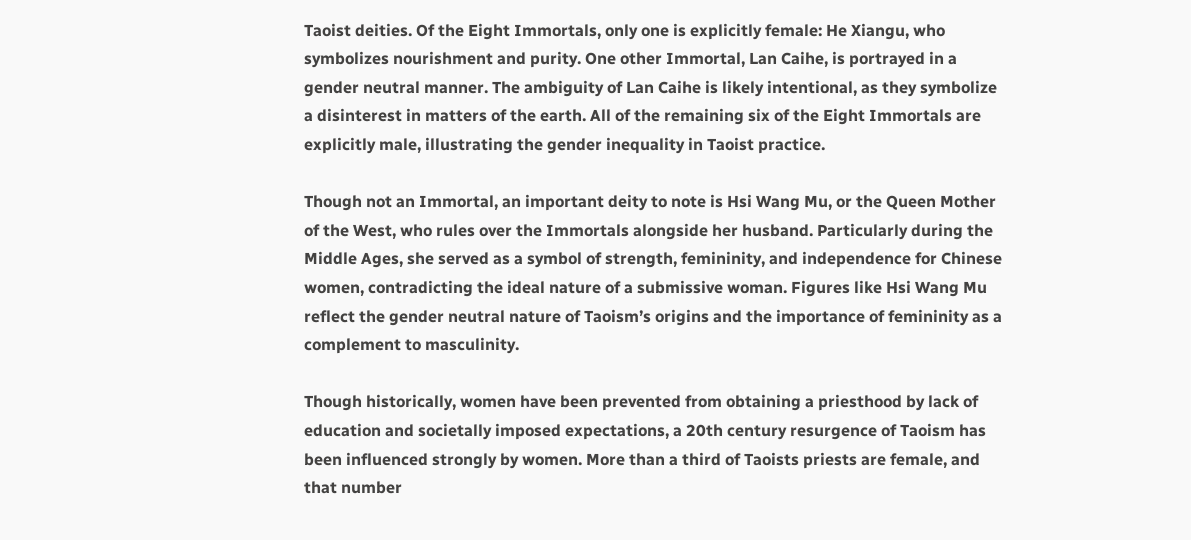Taoist deities. Of the Eight Immortals, only one is explicitly female: He Xiangu, who symbolizes nourishment and purity. One other Immortal, Lan Caihe, is portrayed in a gender neutral manner. The ambiguity of Lan Caihe is likely intentional, as they symbolize a disinterest in matters of the earth. All of the remaining six of the Eight Immortals are explicitly male, illustrating the gender inequality in Taoist practice.

Though not an Immortal, an important deity to note is Hsi Wang Mu, or the Queen Mother of the West, who rules over the Immortals alongside her husband. Particularly during the Middle Ages, she served as a symbol of strength, femininity, and independence for Chinese women, contradicting the ideal nature of a submissive woman. Figures like Hsi Wang Mu reflect the gender neutral nature of Taoism’s origins and the importance of femininity as a complement to masculinity.

Though historically, women have been prevented from obtaining a priesthood by lack of education and societally imposed expectations, a 20th century resurgence of Taoism has been influenced strongly by women. More than a third of Taoists priests are female, and that number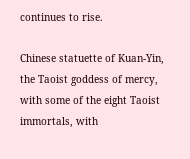continues to rise.

Chinese statuette of Kuan-Yin, the Taoist goddess of mercy, with some of the eight Taoist immortals, with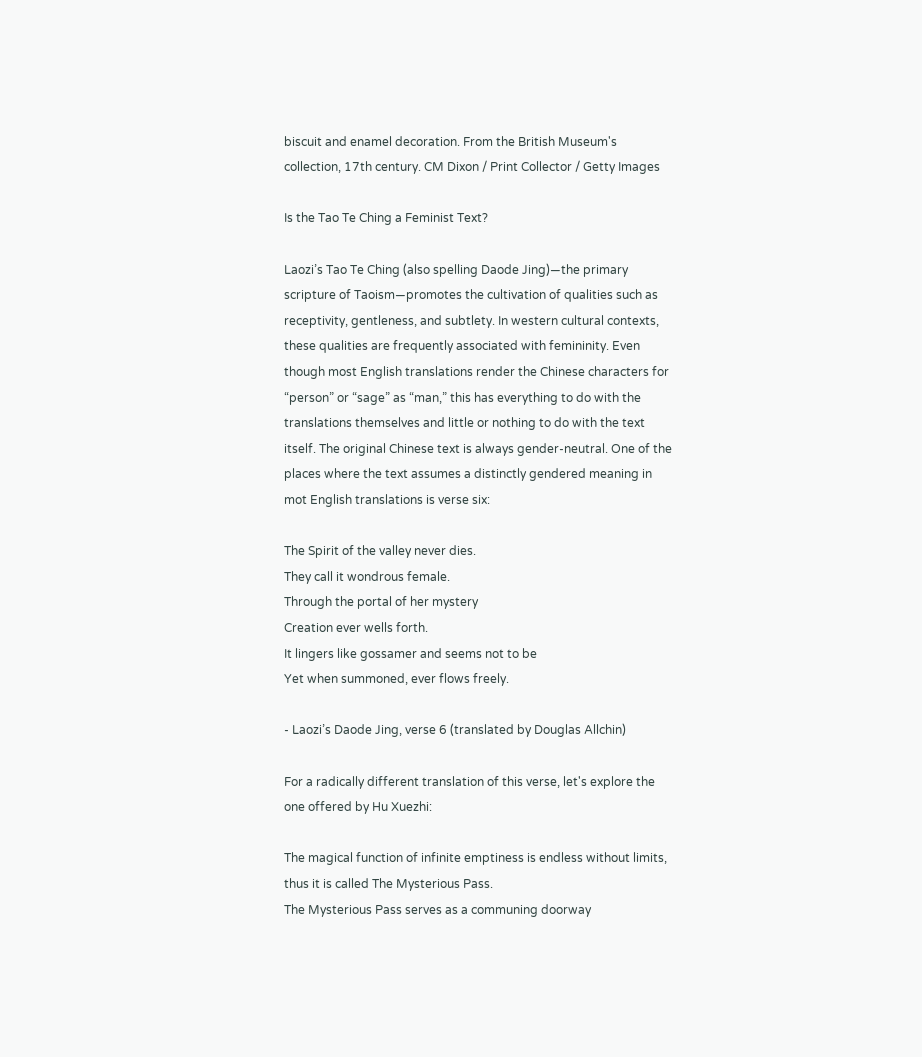biscuit and enamel decoration. From the British Museum's collection, 17th century. CM Dixon / Print Collector / Getty Images

Is the Tao Te Ching a Feminist Text?

Laozi’s Tao Te Ching (also spelling Daode Jing)—the primary scripture of Taoism—promotes the cultivation of qualities such as receptivity, gentleness, and subtlety. In western cultural contexts, these qualities are frequently associated with femininity. Even though most English translations render the Chinese characters for “person” or “sage” as “man,” this has everything to do with the translations themselves and little or nothing to do with the text itself. The original Chinese text is always gender-neutral. One of the places where the text assumes a distinctly gendered meaning in mot English translations is verse six:

The Spirit of the valley never dies.
They call it wondrous female.
Through the portal of her mystery
Creation ever wells forth.
It lingers like gossamer and seems not to be
Yet when summoned, ever flows freely.

- Laozi’s Daode Jing, verse 6 (translated by Douglas Allchin)

For a radically different translation of this verse, let's explore the one offered by Hu Xuezhi:

The magical function of infinite emptiness is endless without limits,
thus it is called The Mysterious Pass.
The Mysterious Pass serves as a communing doorway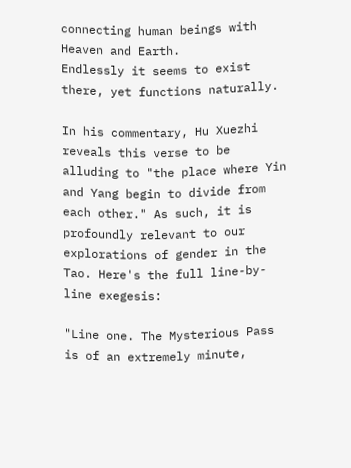connecting human beings with Heaven and Earth.
Endlessly it seems to exist there, yet functions naturally.

In his commentary, Hu Xuezhi reveals this verse to be alluding to "the place where Yin and Yang begin to divide from each other." As such, it is profoundly relevant to our explorations of gender in the Tao. Here's the full line-by-line exegesis:

"Line one. The Mysterious Pass is of an extremely minute,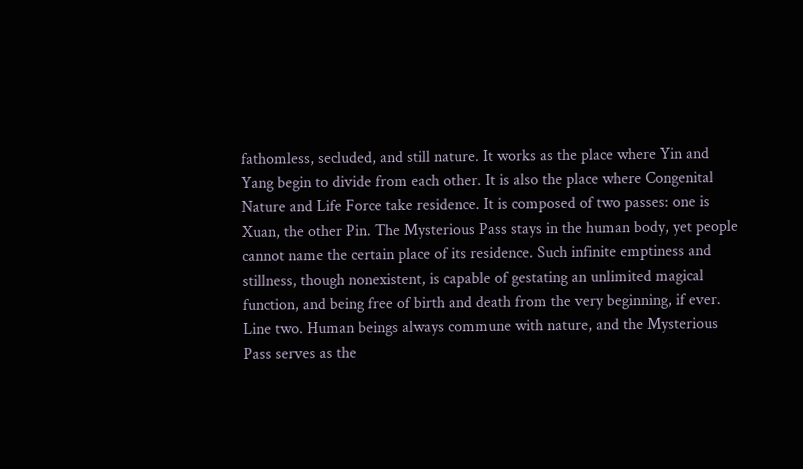fathomless, secluded, and still nature. It works as the place where Yin and Yang begin to divide from each other. It is also the place where Congenital Nature and Life Force take residence. It is composed of two passes: one is Xuan, the other Pin. The Mysterious Pass stays in the human body, yet people cannot name the certain place of its residence. Such infinite emptiness and stillness, though nonexistent, is capable of gestating an unlimited magical function, and being free of birth and death from the very beginning, if ever.
Line two. Human beings always commune with nature, and the Mysterious Pass serves as the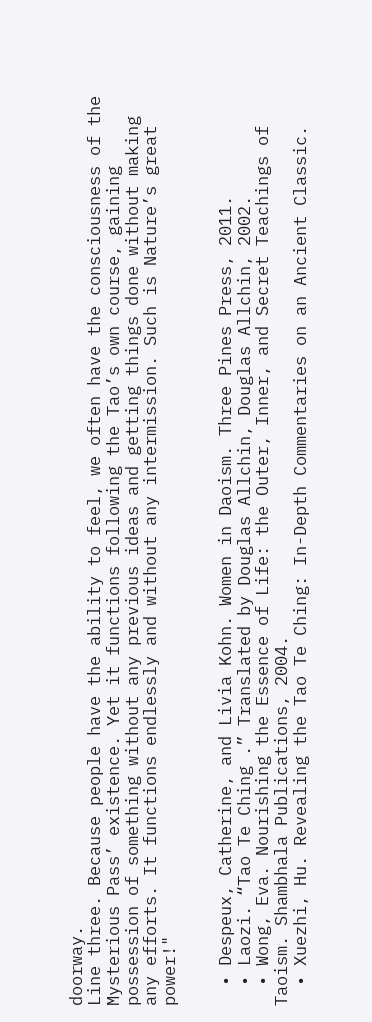doorway.
Line three. Because people have the ability to feel, we often have the consciousness of the Mysterious Pass’ existence. Yet it functions following the Tao’s own course, gaining possession of something without any previous ideas and getting things done without making any efforts. It functions endlessly and without any intermission. Such is Nature’s great power!"


  • Despeux, Catherine, and Livia Kohn. Women in Daoism. Three Pines Press, 2011.
  • Laozi. “Tao Te Ching .” Translated by Douglas Allchin, Douglas Allchin, 2002.
  • Wong, Eva. Nourishing the Essence of Life: the Outer, Inner, and Secret Teachings of Taoism. Shambhala Publications, 2004.
  • Xuezhi, Hu. Revealing the Tao Te Ching: In-Depth Commentaries on an Ancient Classic.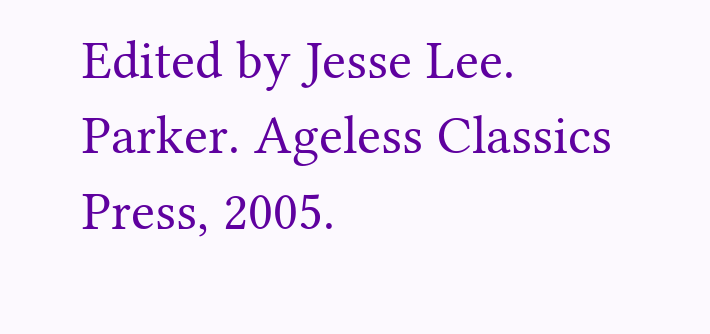Edited by Jesse Lee. Parker. Ageless Classics Press, 2005.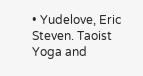• Yudelove, Eric Steven. Taoist Yoga and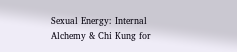Sexual Energy: Internal Alchemy & Chi Kung for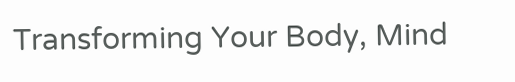Transforming Your Body, Mind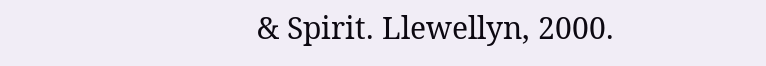& Spirit. Llewellyn, 2000.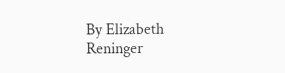By Elizabeth Reninger